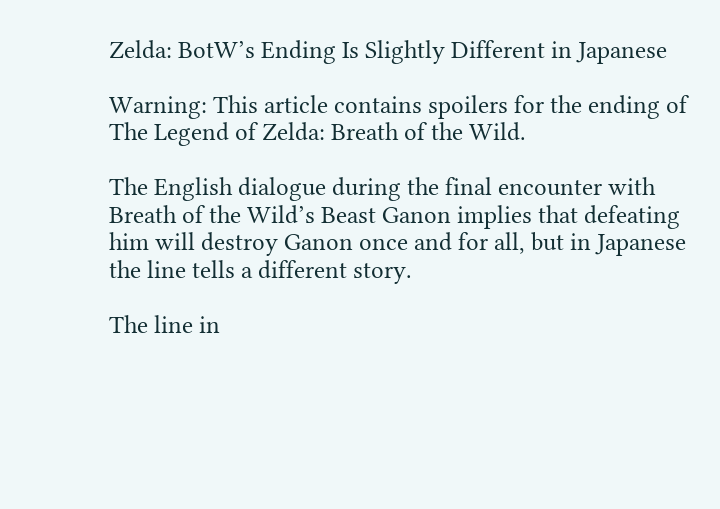Zelda: BotW’s Ending Is Slightly Different in Japanese

Warning: This article contains spoilers for the ending of The Legend of Zelda: Breath of the Wild.

The English dialogue during the final encounter with Breath of the Wild’s Beast Ganon implies that defeating him will destroy Ganon once and for all, but in Japanese the line tells a different story.

The line in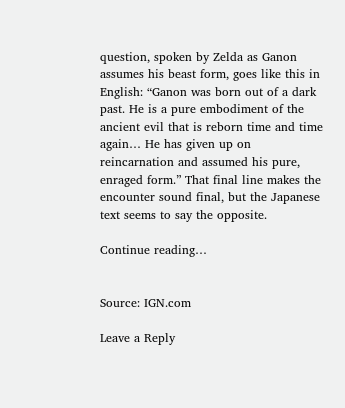question, spoken by Zelda as Ganon assumes his beast form, goes like this in English: “Ganon was born out of a dark past. He is a pure embodiment of the ancient evil that is reborn time and time again… He has given up on reincarnation and assumed his pure, enraged form.” That final line makes the encounter sound final, but the Japanese text seems to say the opposite.

Continue reading…


Source: IGN.com

Leave a Reply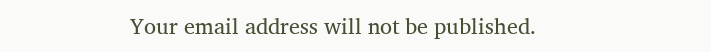Your email address will not be published.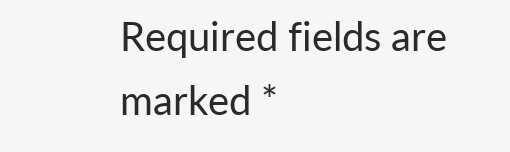Required fields are marked *